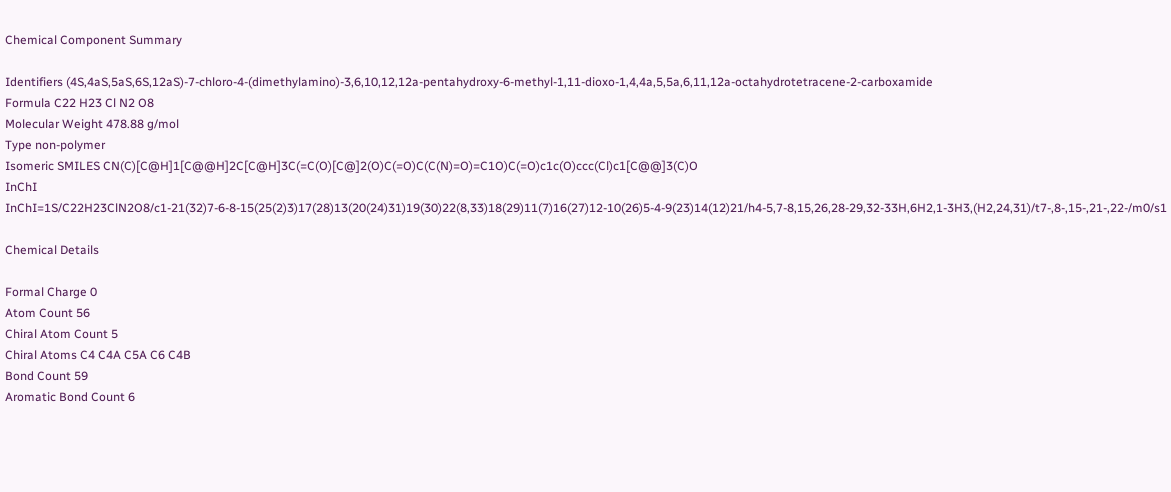Chemical Component Summary

Identifiers (4S,4aS,5aS,6S,12aS)-7-chloro-4-(dimethylamino)-3,6,10,12,12a-pentahydroxy-6-methyl-1,11-dioxo-1,4,4a,5,5a,6,11,12a-octahydrotetracene-2-carboxamide
Formula C22 H23 Cl N2 O8
Molecular Weight 478.88 g/mol
Type non-polymer
Isomeric SMILES CN(C)[C@H]1[C@@H]2C[C@H]3C(=C(O)[C@]2(O)C(=O)C(C(N)=O)=C1O)C(=O)c1c(O)ccc(Cl)c1[C@@]3(C)O
InChI InChI=1S/C22H23ClN2O8/c1-21(32)7-6-8-15(25(2)3)17(28)13(20(24)31)19(30)22(8,33)18(29)11(7)16(27)12-10(26)5-4-9(23)14(12)21/h4-5,7-8,15,26,28-29,32-33H,6H2,1-3H3,(H2,24,31)/t7-,8-,15-,21-,22-/m0/s1

Chemical Details

Formal Charge 0
Atom Count 56
Chiral Atom Count 5
Chiral Atoms C4 C4A C5A C6 C4B
Bond Count 59
Aromatic Bond Count 6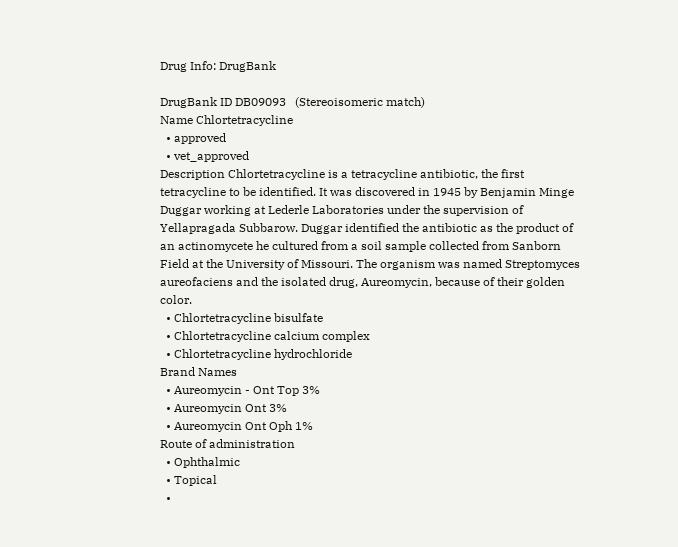Drug Info: DrugBank

DrugBank ID DB09093   (Stereoisomeric match)
Name Chlortetracycline
  • approved
  • vet_approved
Description Chlortetracycline is a tetracycline antibiotic, the first tetracycline to be identified. It was discovered in 1945 by Benjamin Minge Duggar working at Lederle Laboratories under the supervision of Yellapragada Subbarow. Duggar identified the antibiotic as the product of an actinomycete he cultured from a soil sample collected from Sanborn Field at the University of Missouri. The organism was named Streptomyces aureofaciens and the isolated drug, Aureomycin, because of their golden color.
  • Chlortetracycline bisulfate
  • Chlortetracycline calcium complex
  • Chlortetracycline hydrochloride
Brand Names
  • Aureomycin - Ont Top 3%
  • Aureomycin Ont 3%
  • Aureomycin Ont Oph 1%
Route of administration
  • Ophthalmic
  • Topical
  •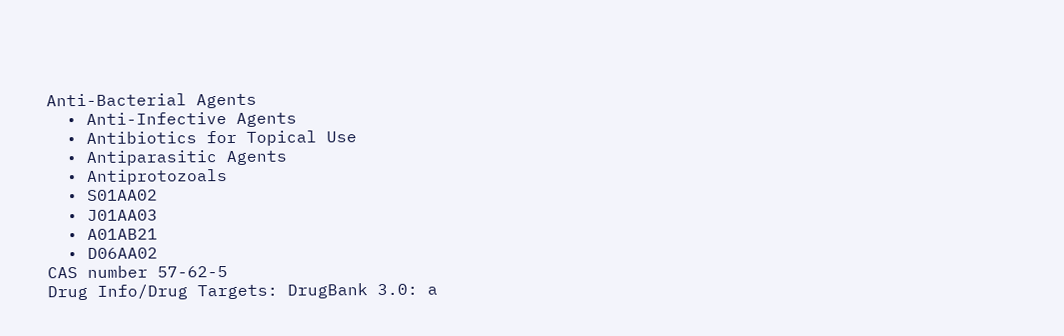Anti-Bacterial Agents
  • Anti-Infective Agents
  • Antibiotics for Topical Use
  • Antiparasitic Agents
  • Antiprotozoals
  • S01AA02
  • J01AA03
  • A01AB21
  • D06AA02
CAS number 57-62-5
Drug Info/Drug Targets: DrugBank 3.0: a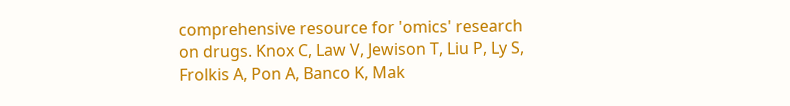comprehensive resource for 'omics' research on drugs. Knox C, Law V, Jewison T, Liu P, Ly S, Frolkis A, Pon A, Banco K, Mak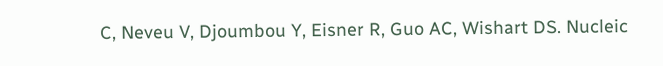C, Neveu V, Djoumbou Y, Eisner R, Guo AC, Wishart DS. Nucleic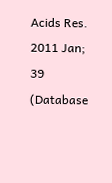Acids Res. 2011 Jan; 39 (Database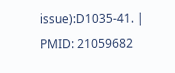issue):D1035-41. | PMID: 21059682